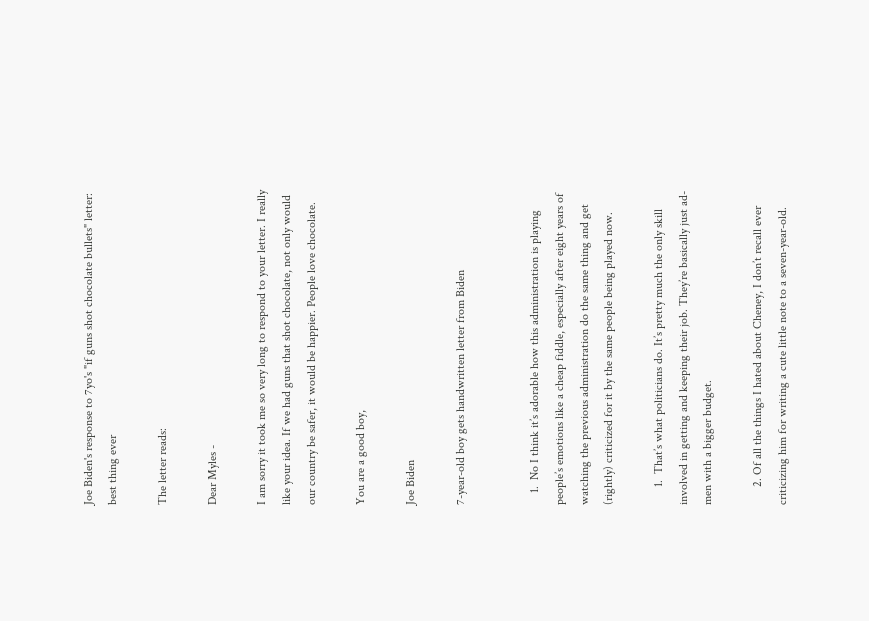Joe Biden's response to 7yo's "if guns shot chocolate bullets" letter: best thing ever

The letter reads:

Dear Myles -

I am sorry it took me so very long to respond to your letter. I really like your idea. If we had guns that shot chocolate, not only would our country be safer, it would be happier. People love chocolate.

You are a good boy,

Joe Biden

7-year-old boy gets handwritten letter from Biden


    1.  No I think it’s adorable how this administration is playing people’s emotions like a cheap fiddle, especially after eight years of watching the previous administration do the same thing and get (rightly) criticized for it by the same people being played now.

      1.  That’s what politicians do. It’s pretty much the only skill involved in getting and keeping their job. They’re basically just ad-men with a bigger budget.

      2. Of all the things I hated about Cheney, I don’t recall ever criticizing him for writing a cute little note to a seven-year-old.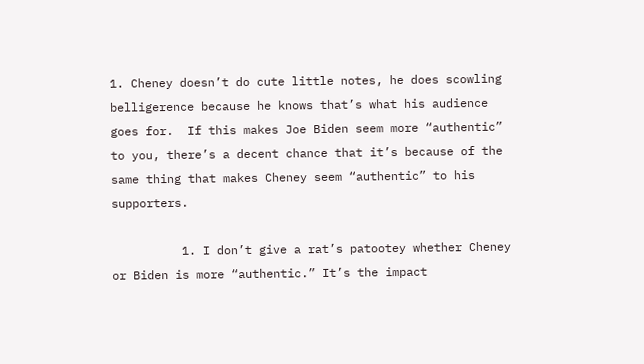1. Cheney doesn’t do cute little notes, he does scowling belligerence because he knows that’s what his audience goes for.  If this makes Joe Biden seem more “authentic” to you, there’s a decent chance that it’s because of the same thing that makes Cheney seem “authentic” to his supporters.

          1. I don’t give a rat’s patootey whether Cheney or Biden is more “authentic.” It’s the impact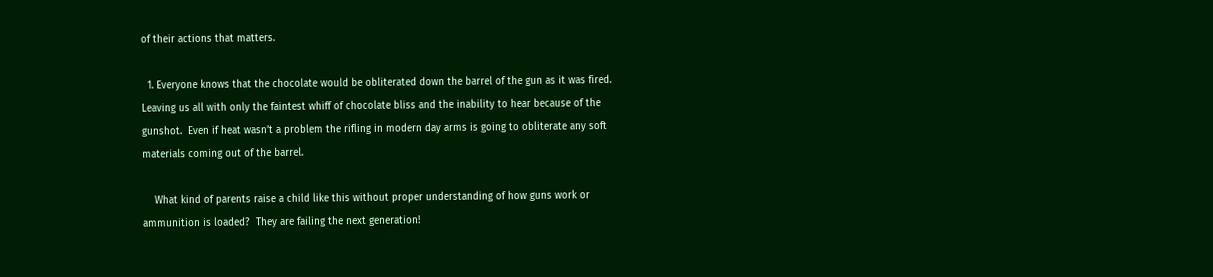of their actions that matters.

  1. Everyone knows that the chocolate would be obliterated down the barrel of the gun as it was fired.  Leaving us all with only the faintest whiff of chocolate bliss and the inability to hear because of the gunshot.  Even if heat wasn’t a problem the rifling in modern day arms is going to obliterate any soft materials coming out of the barrel.

    What kind of parents raise a child like this without proper understanding of how guns work or ammunition is loaded?  They are failing the next generation!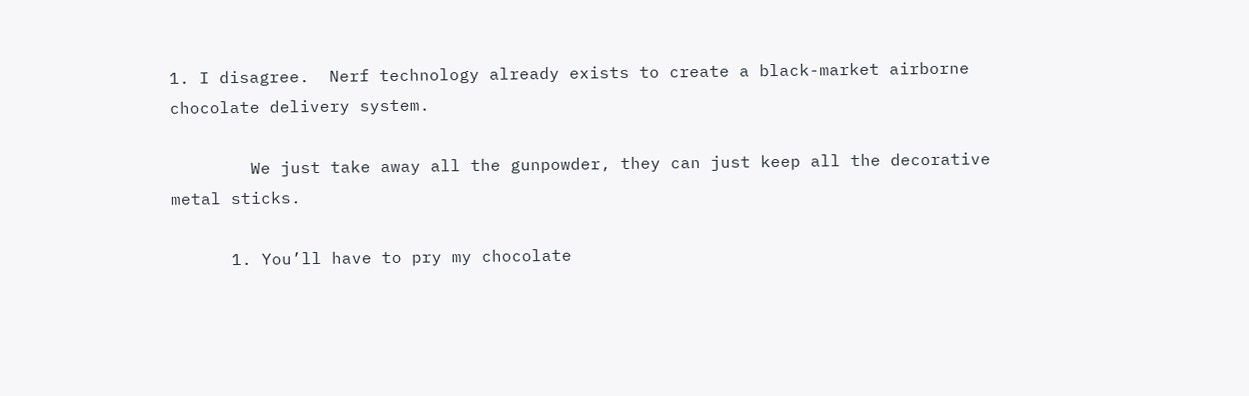1. I disagree.  Nerf technology already exists to create a black-market airborne chocolate delivery system.

        We just take away all the gunpowder, they can just keep all the decorative metal sticks.

      1. You’ll have to pry my chocolate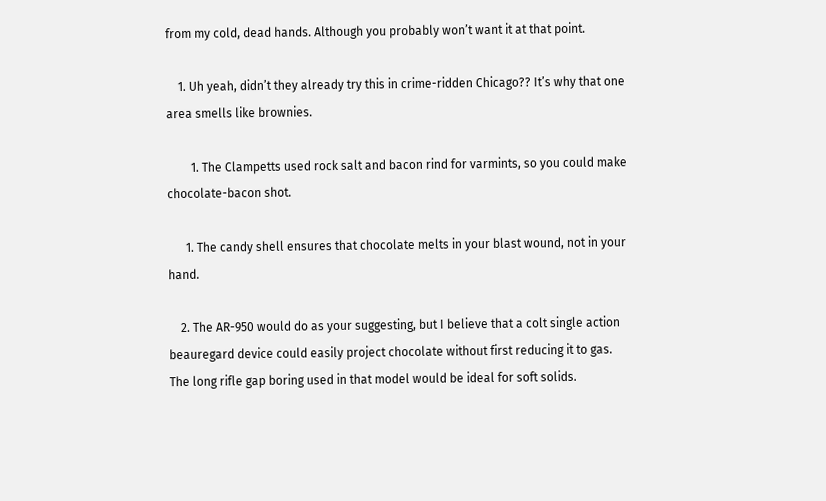from my cold, dead hands. Although you probably won’t want it at that point.

    1. Uh yeah, didn’t they already try this in crime-ridden Chicago?? It’s why that one area smells like brownies.

        1. The Clampetts used rock salt and bacon rind for varmints, so you could make chocolate-bacon shot.

      1. The candy shell ensures that chocolate melts in your blast wound, not in your hand.

    2. The AR-950 would do as your suggesting, but I believe that a colt single action beauregard device could easily project chocolate without first reducing it to gas. The long rifle gap boring used in that model would be ideal for soft solids.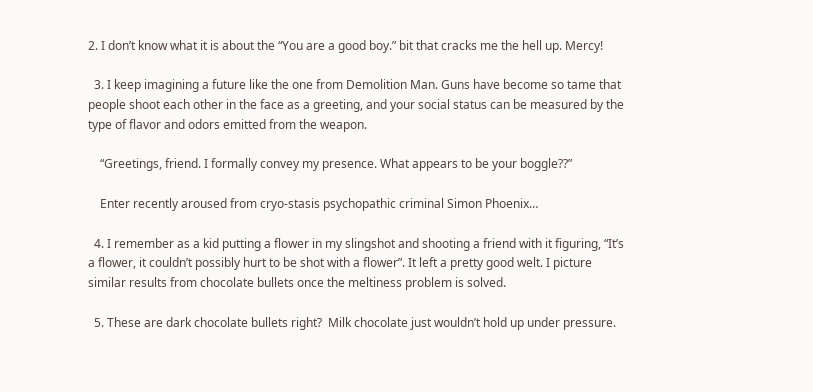2. I don’t know what it is about the “You are a good boy.” bit that cracks me the hell up. Mercy!

  3. I keep imagining a future like the one from Demolition Man. Guns have become so tame that people shoot each other in the face as a greeting, and your social status can be measured by the type of flavor and odors emitted from the weapon.

    “Greetings, friend. I formally convey my presence. What appears to be your boggle??”

    Enter recently aroused from cryo-stasis psychopathic criminal Simon Phoenix…

  4. I remember as a kid putting a flower in my slingshot and shooting a friend with it figuring, “It’s a flower, it couldn’t possibly hurt to be shot with a flower”. It left a pretty good welt. I picture similar results from chocolate bullets once the meltiness problem is solved.

  5. These are dark chocolate bullets right?  Milk chocolate just wouldn’t hold up under pressure.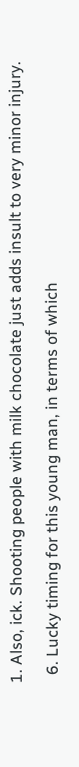1. Also, ick. Shooting people with milk chocolate just adds insult to very minor injury.

  6. Lucky timing for this young man, in terms of which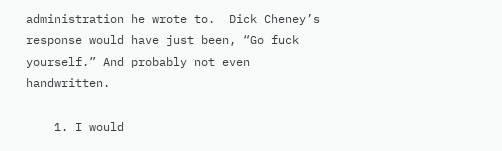administration he wrote to.  Dick Cheney’s response would have just been, “Go fuck yourself.” And probably not even handwritten.

    1. I would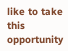like to take this opportunity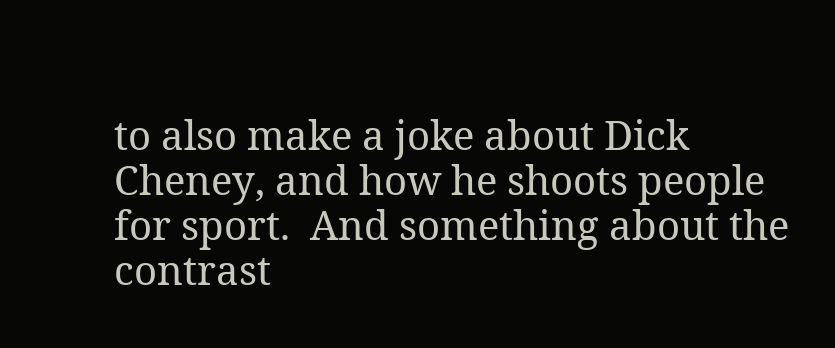to also make a joke about Dick Cheney, and how he shoots people for sport.  And something about the contrast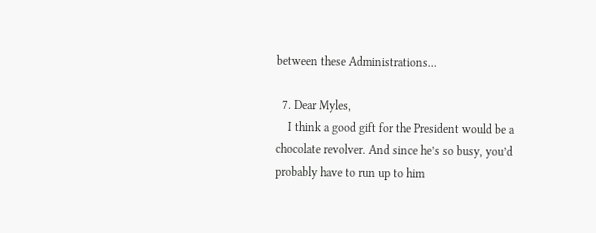between these Administrations…

  7. Dear Myles,
    I think a good gift for the President would be a chocolate revolver. And since he’s so busy, you’d probably have to run up to him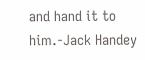and hand it to him.-Jack Handey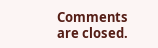Comments are closed.